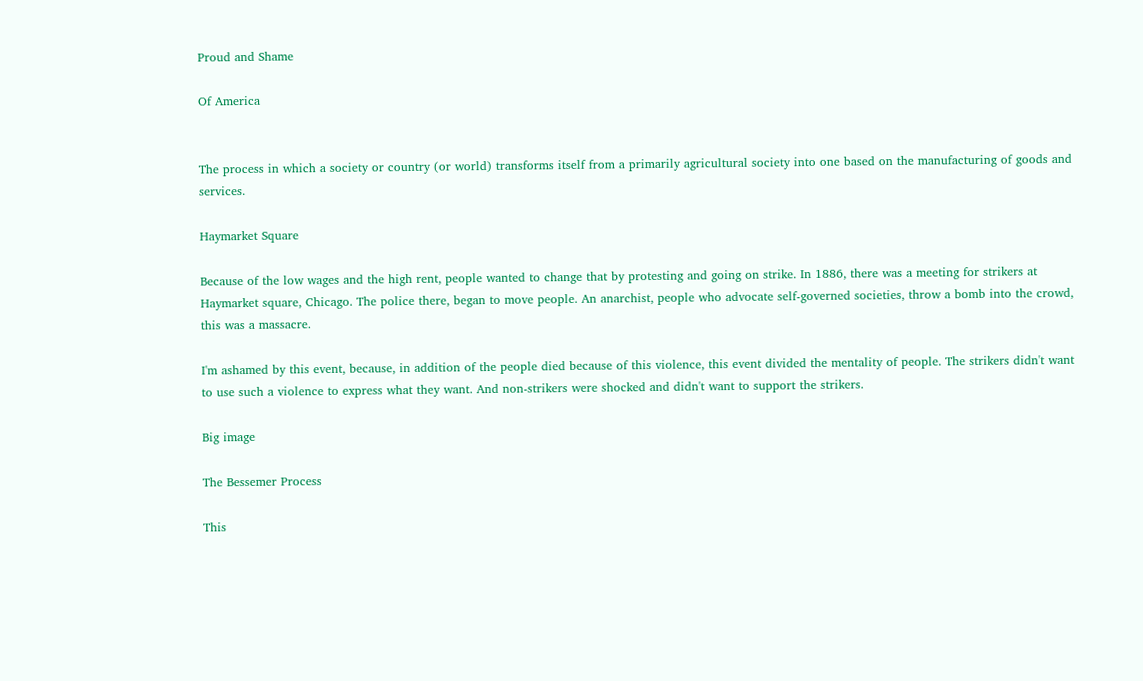Proud and Shame

Of America


The process in which a society or country (or world) transforms itself from a primarily agricultural society into one based on the manufacturing of goods and services.

Haymarket Square

Because of the low wages and the high rent, people wanted to change that by protesting and going on strike. In 1886, there was a meeting for strikers at Haymarket square, Chicago. The police there, began to move people. An anarchist, people who advocate self-governed societies, throw a bomb into the crowd, this was a massacre.

I'm ashamed by this event, because, in addition of the people died because of this violence, this event divided the mentality of people. The strikers didn't want to use such a violence to express what they want. And non-strikers were shocked and didn't want to support the strikers.

Big image

The Bessemer Process

This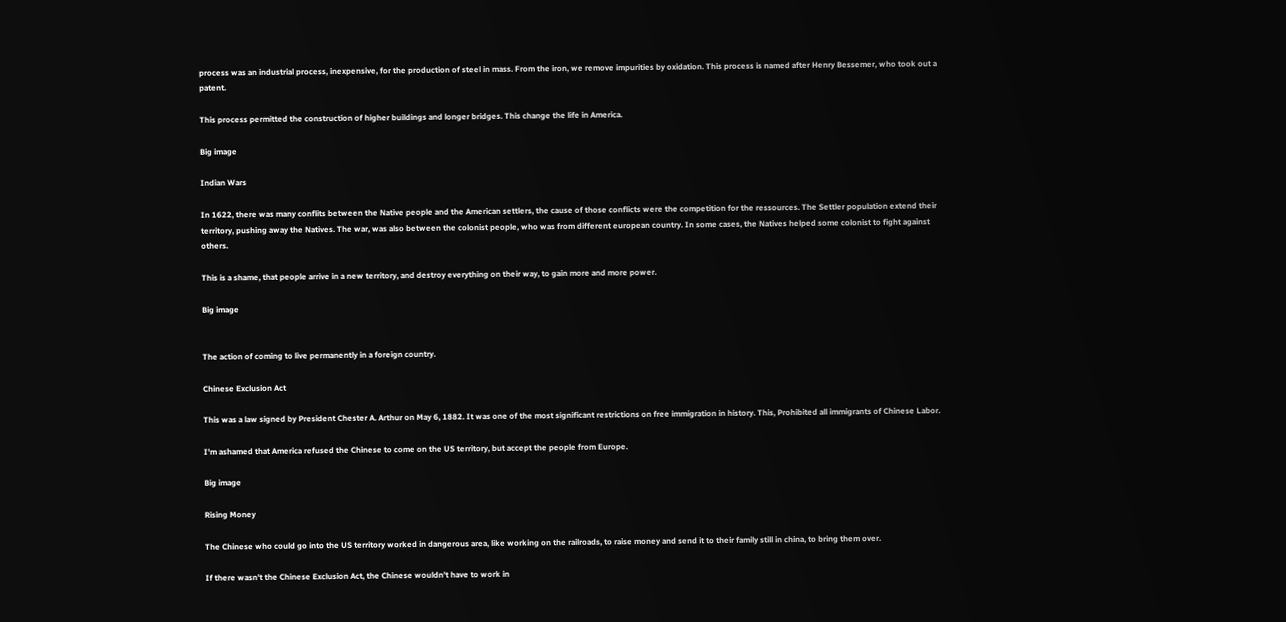process was an industrial process, inexpensive, for the production of steel in mass. From the iron, we remove impurities by oxidation. This process is named after Henry Bessemer, who took out a patent.

This process permitted the construction of higher buildings and longer bridges. This change the life in America.

Big image

Indian Wars

In 1622, there was many conflits between the Native people and the American settlers, the cause of those conflicts were the competition for the ressources. The Settler population extend their territory, pushing away the Natives. The war, was also between the colonist people, who was from different european country. In some cases, the Natives helped some colonist to fight against others.

This is a shame, that people arrive in a new territory, and destroy everything on their way, to gain more and more power.

Big image


The action of coming to live permanently in a foreign country.

Chinese Exclusion Act

This was a law signed by President Chester A. Arthur on May 6, 1882. It was one of the most significant restrictions on free immigration in history. This, Prohibited all immigrants of Chinese Labor.

I'm ashamed that America refused the Chinese to come on the US territory, but accept the people from Europe.

Big image

Rising Money

The Chinese who could go into the US territory worked in dangerous area, like working on the railroads, to raise money and send it to their family still in china, to bring them over.

If there wasn't the Chinese Exclusion Act, the Chinese wouldn't have to work in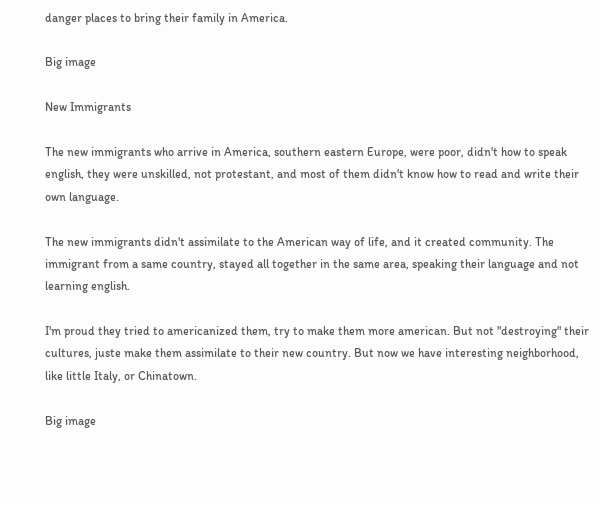danger places to bring their family in America.

Big image

New Immigrants

The new immigrants who arrive in America, southern eastern Europe, were poor, didn't how to speak english, they were unskilled, not protestant, and most of them didn't know how to read and write their own language.

The new immigrants didn't assimilate to the American way of life, and it created community. The immigrant from a same country, stayed all together in the same area, speaking their language and not learning english.

I'm proud they tried to americanized them, try to make them more american. But not "destroying" their cultures, juste make them assimilate to their new country. But now we have interesting neighborhood, like little Italy, or Chinatown.

Big image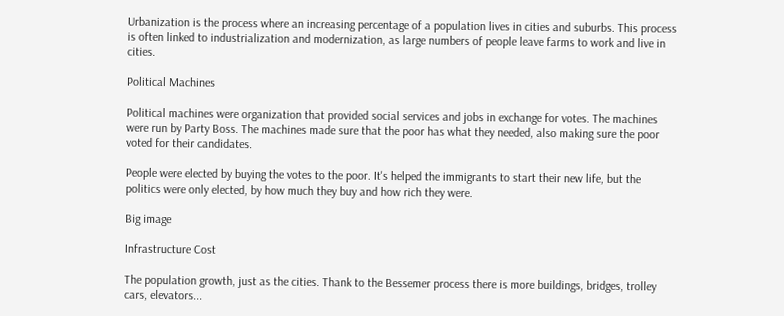Urbanization is the process where an increasing percentage of a population lives in cities and suburbs. This process is often linked to industrialization and modernization, as large numbers of people leave farms to work and live in cities.

Political Machines

Political machines were organization that provided social services and jobs in exchange for votes. The machines were run by Party Boss. The machines made sure that the poor has what they needed, also making sure the poor voted for their candidates.

People were elected by buying the votes to the poor. It's helped the immigrants to start their new life, but the politics were only elected, by how much they buy and how rich they were.

Big image

Infrastructure Cost

The population growth, just as the cities. Thank to the Bessemer process there is more buildings, bridges, trolley cars, elevators...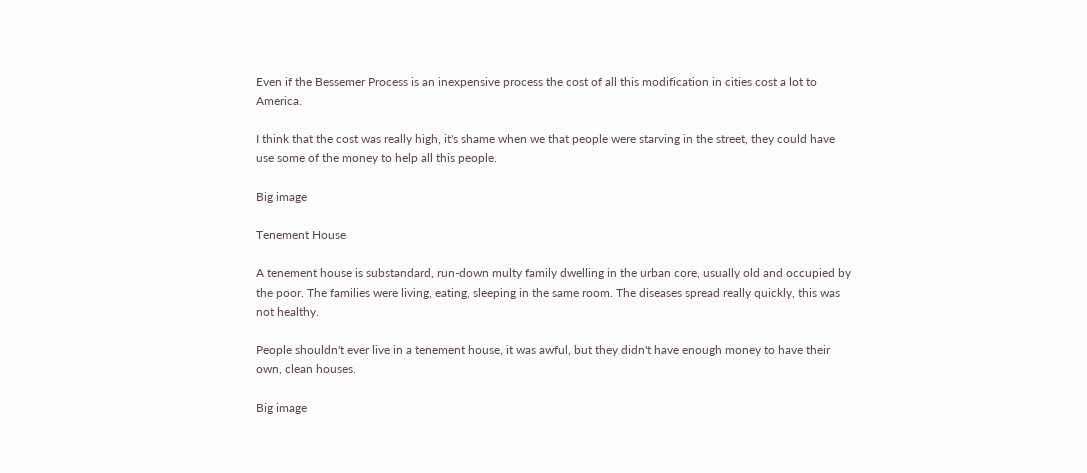Even if the Bessemer Process is an inexpensive process the cost of all this modification in cities cost a lot to America.

I think that the cost was really high, it's shame when we that people were starving in the street, they could have use some of the money to help all this people.

Big image

Tenement House

A tenement house is substandard, run-down multy family dwelling in the urban core, usually old and occupied by the poor. The families were living, eating, sleeping in the same room. The diseases spread really quickly, this was not healthy.

People shouldn't ever live in a tenement house, it was awful, but they didn't have enough money to have their own, clean houses.

Big image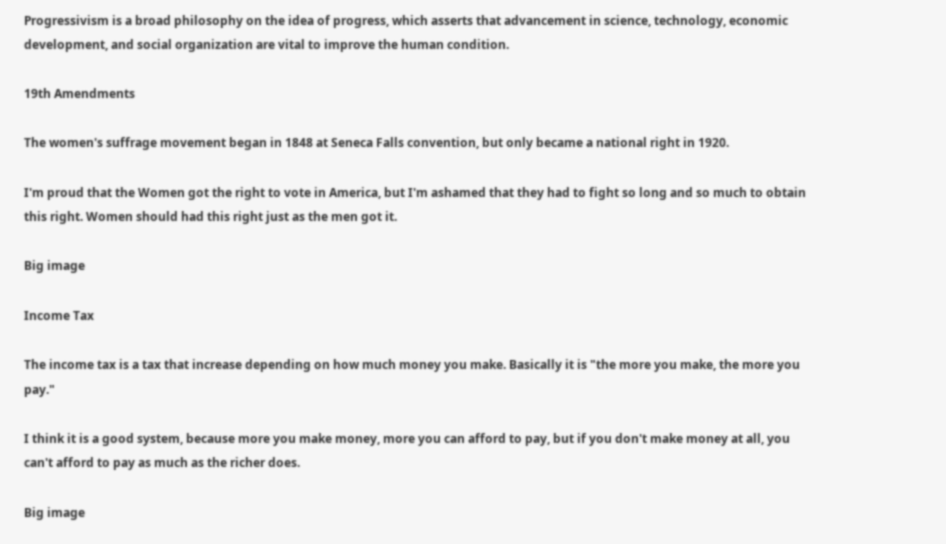Progressivism is a broad philosophy on the idea of progress, which asserts that advancement in science, technology, economic development, and social organization are vital to improve the human condition.

19th Amendments

The women's suffrage movement began in 1848 at Seneca Falls convention, but only became a national right in 1920.

I'm proud that the Women got the right to vote in America, but I'm ashamed that they had to fight so long and so much to obtain this right. Women should had this right just as the men got it.

Big image

Income Tax

The income tax is a tax that increase depending on how much money you make. Basically it is "the more you make, the more you pay."

I think it is a good system, because more you make money, more you can afford to pay, but if you don't make money at all, you can't afford to pay as much as the richer does.

Big image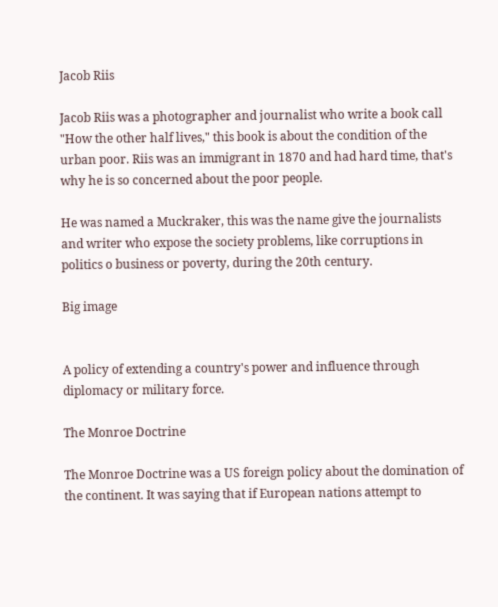Jacob Riis

Jacob Riis was a photographer and journalist who write a book call "How the other half lives," this book is about the condition of the urban poor. Riis was an immigrant in 1870 and had hard time, that's why he is so concerned about the poor people.

He was named a Muckraker, this was the name give the journalists and writer who expose the society problems, like corruptions in politics o business or poverty, during the 20th century.

Big image


A policy of extending a country's power and influence through diplomacy or military force.

The Monroe Doctrine

The Monroe Doctrine was a US foreign policy about the domination of the continent. It was saying that if European nations attempt to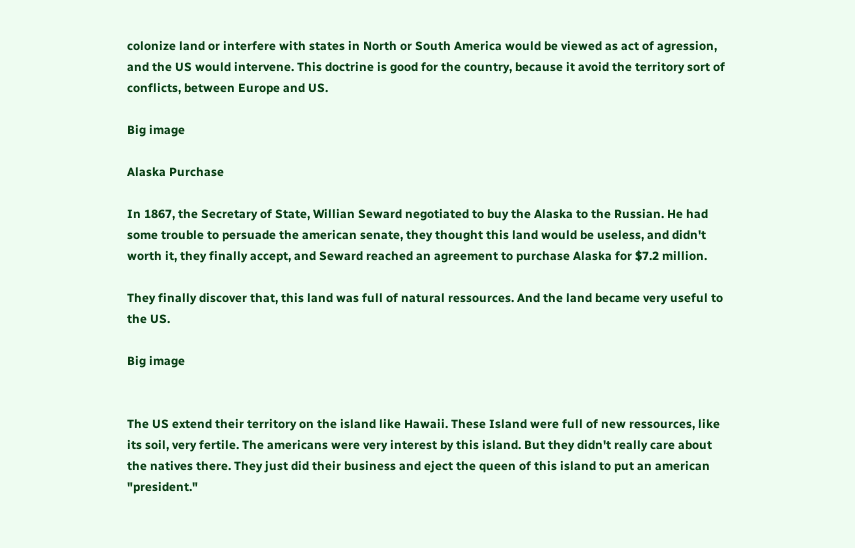colonize land or interfere with states in North or South America would be viewed as act of agression, and the US would intervene. This doctrine is good for the country, because it avoid the territory sort of conflicts, between Europe and US.

Big image

Alaska Purchase

In 1867, the Secretary of State, Willian Seward negotiated to buy the Alaska to the Russian. He had some trouble to persuade the american senate, they thought this land would be useless, and didn't worth it, they finally accept, and Seward reached an agreement to purchase Alaska for $7.2 million.

They finally discover that, this land was full of natural ressources. And the land became very useful to the US.

Big image


The US extend their territory on the island like Hawaii. These Island were full of new ressources, like its soil, very fertile. The americans were very interest by this island. But they didn't really care about the natives there. They just did their business and eject the queen of this island to put an american "president."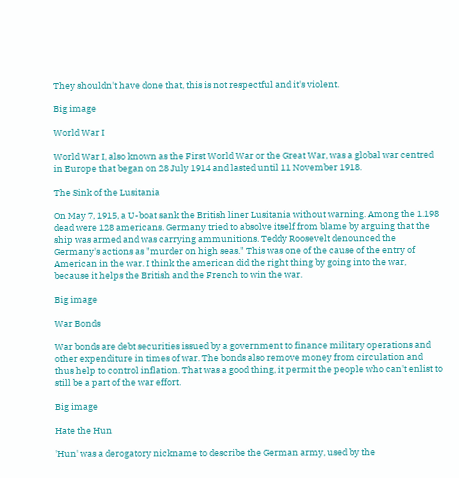They shouldn't have done that, this is not respectful and it's violent.

Big image

World War I

World War I, also known as the First World War or the Great War, was a global war centred in Europe that began on 28 July 1914 and lasted until 11 November 1918.

The Sink of the Lusitania

On May 7, 1915, a U-boat sank the British liner Lusitania without warning. Among the 1.198 dead were 128 americans. Germany tried to absolve itself from blame by arguing that the ship was armed and was carrying ammunitions. Teddy Roosevelt denounced the Germany's actions as "murder on high seas." This was one of the cause of the entry of American in the war. I think the american did the right thing by going into the war, because it helps the British and the French to win the war.

Big image

War Bonds

War bonds are debt securities issued by a government to finance military operations and other expenditure in times of war. The bonds also remove money from circulation and thus help to control inflation. That was a good thing, it permit the people who can't enlist to still be a part of the war effort.

Big image

Hate the Hun

'Hun' was a derogatory nickname to describe the German army, used by the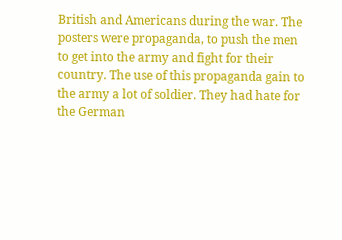British and Americans during the war. The posters were propaganda, to push the men to get into the army and fight for their country. The use of this propaganda gain to the army a lot of soldier. They had hate for the German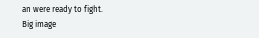an were ready to fight.
Big image